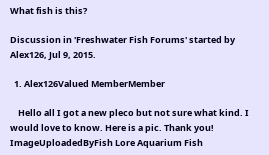What fish is this?

Discussion in 'Freshwater Fish Forums' started by Alex126, Jul 9, 2015.

  1. Alex126Valued MemberMember

    Hello all I got a new pleco but not sure what kind. I would love to know. Here is a pic. Thank you! ImageUploadedByFish Lore Aquarium Fish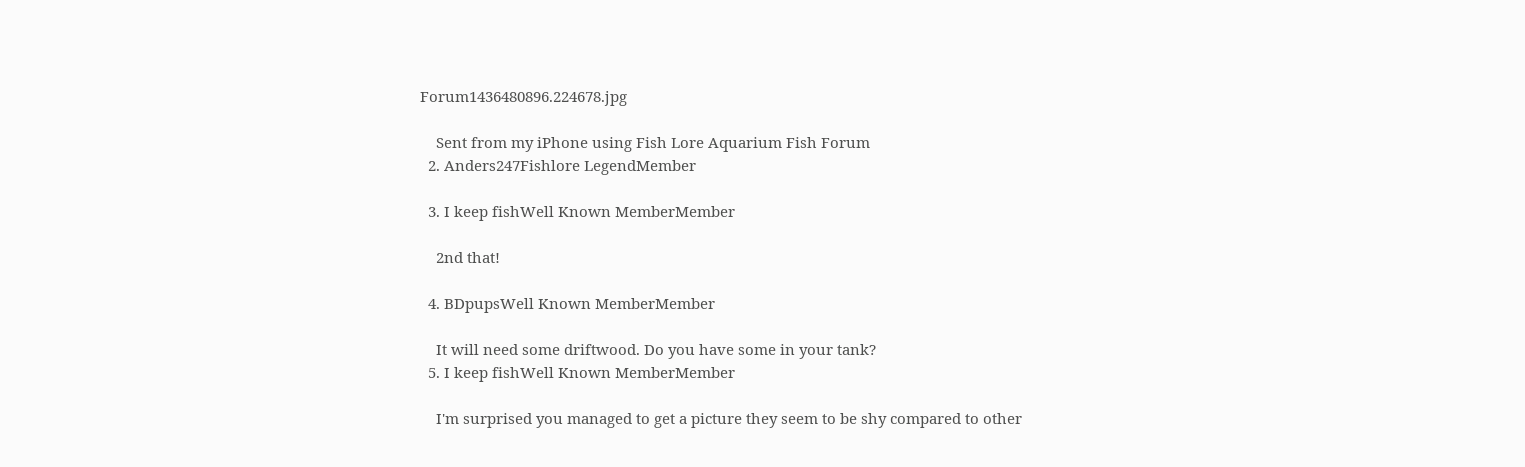Forum1436480896.224678.jpg

    Sent from my iPhone using Fish Lore Aquarium Fish Forum
  2. Anders247Fishlore LegendMember

  3. I keep fishWell Known MemberMember

    2nd that!

  4. BDpupsWell Known MemberMember

    It will need some driftwood. Do you have some in your tank?
  5. I keep fishWell Known MemberMember

    I'm surprised you managed to get a picture they seem to be shy compared to other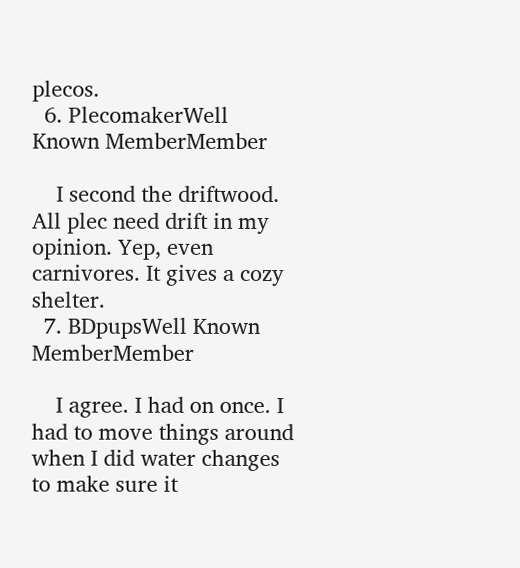plecos.
  6. PlecomakerWell Known MemberMember

    I second the driftwood. All plec need drift in my opinion. Yep, even carnivores. It gives a cozy shelter.
  7. BDpupsWell Known MemberMember

    I agree. I had on once. I had to move things around when I did water changes to make sure it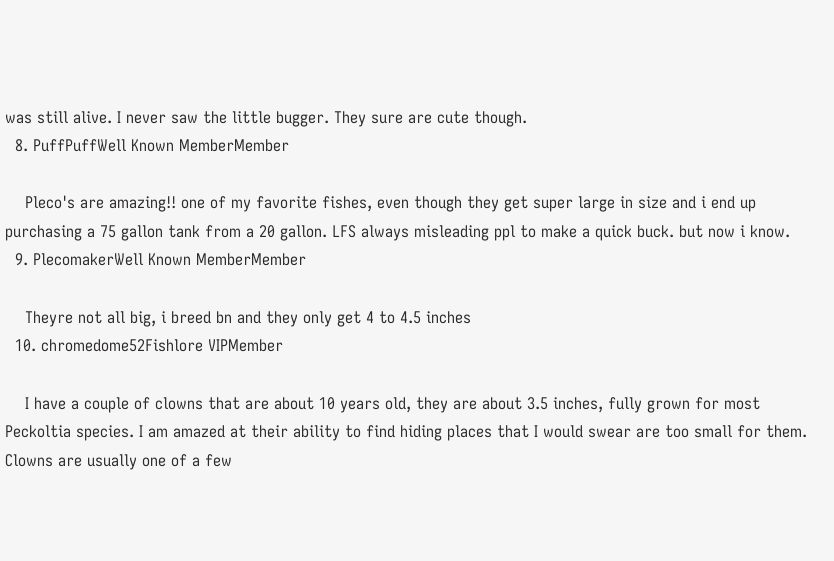was still alive. I never saw the little bugger. They sure are cute though.
  8. PuffPuffWell Known MemberMember

    Pleco's are amazing!! one of my favorite fishes, even though they get super large in size and i end up purchasing a 75 gallon tank from a 20 gallon. LFS always misleading ppl to make a quick buck. but now i know.
  9. PlecomakerWell Known MemberMember

    Theyre not all big, i breed bn and they only get 4 to 4.5 inches
  10. chromedome52Fishlore VIPMember

    I have a couple of clowns that are about 10 years old, they are about 3.5 inches, fully grown for most Peckoltia species. I am amazed at their ability to find hiding places that I would swear are too small for them. Clowns are usually one of a few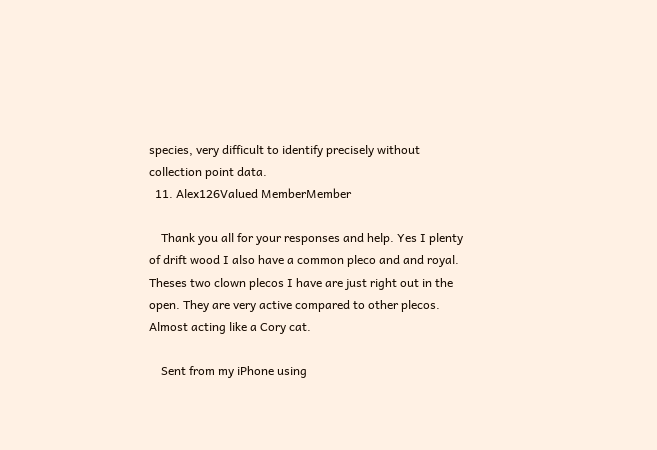species, very difficult to identify precisely without collection point data.
  11. Alex126Valued MemberMember

    Thank you all for your responses and help. Yes I plenty of drift wood I also have a common pleco and and royal. Theses two clown plecos I have are just right out in the open. They are very active compared to other plecos. Almost acting like a Cory cat.

    Sent from my iPhone using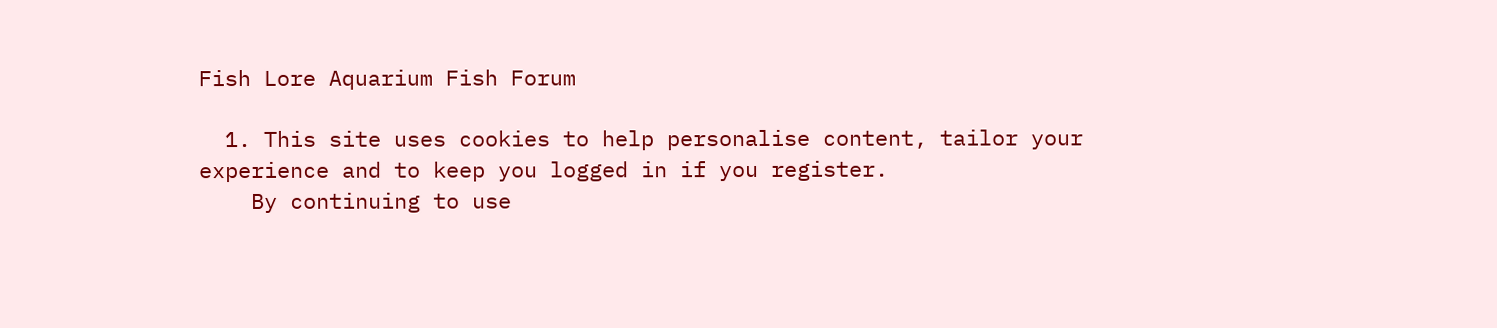Fish Lore Aquarium Fish Forum

  1. This site uses cookies to help personalise content, tailor your experience and to keep you logged in if you register.
    By continuing to use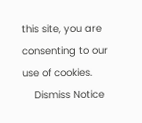this site, you are consenting to our use of cookies.
    Dismiss Notice